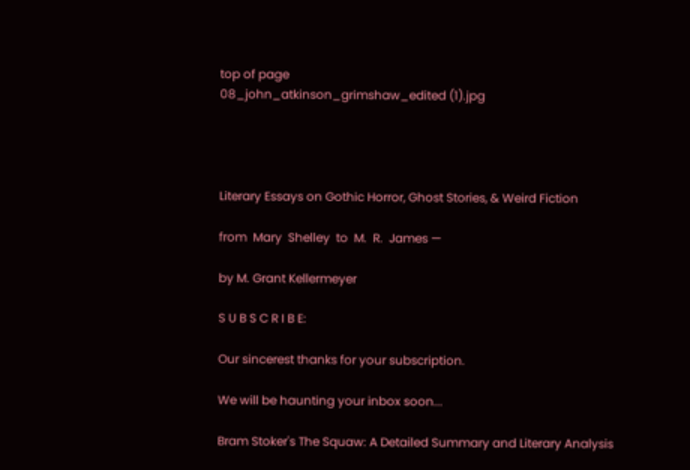top of page
08_john_atkinson_grimshaw_edited (1).jpg




Literary Essays on Gothic Horror, Ghost Stories, & Weird Fiction

from  Mary  Shelley  to  M.  R.  James —

by M. Grant Kellermeyer

S U B S C R I B E:

Our sincerest thanks for your subscription.

We will be haunting your inbox soon...

Bram Stoker's The Squaw: A Detailed Summary and Literary Analysis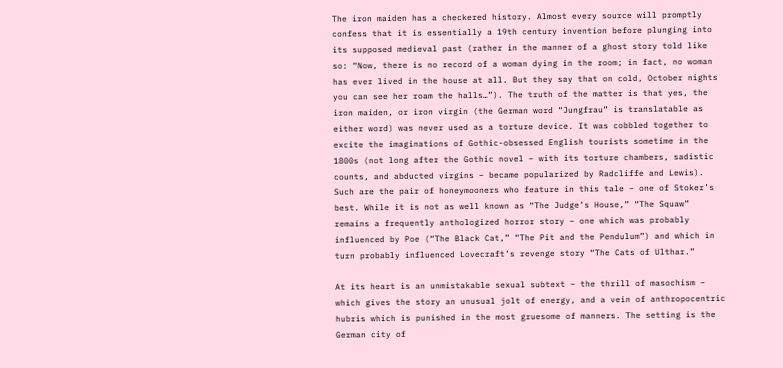The iron maiden has a checkered history. Almost every source will promptly confess that it is essentially a 19th century invention before plunging into its supposed medieval past (rather in the manner of a ghost story told like so: “Now, there is no record of a woman dying in the room; in fact, no woman has ever lived in the house at all. But they say that on cold, October nights you can see her roam the halls…”). The truth of the matter is that yes, the iron maiden, or iron virgin (the German word “Jungfrau” is translatable as either word) was never used as a torture device. It was cobbled together to excite the imaginations of Gothic-obsessed English tourists sometime in the 1800s (not long after the Gothic novel – with its torture chambers, sadistic counts, and abducted virgins – became popularized by Radcliffe and Lewis). Such are the pair of honeymooners who feature in this tale – one of Stoker’s best. While it is not as well known as “The Judge’s House,” “The Squaw” remains a frequently anthologized horror story – one which was probably influenced by Poe (“The Black Cat,” “The Pit and the Pendulum”) and which in turn probably influenced Lovecraft’s revenge story “The Cats of Ulthar.”

At its heart is an unmistakable sexual subtext – the thrill of masochism – which gives the story an unusual jolt of energy, and a vein of anthropocentric hubris which is punished in the most gruesome of manners. The setting is the German city of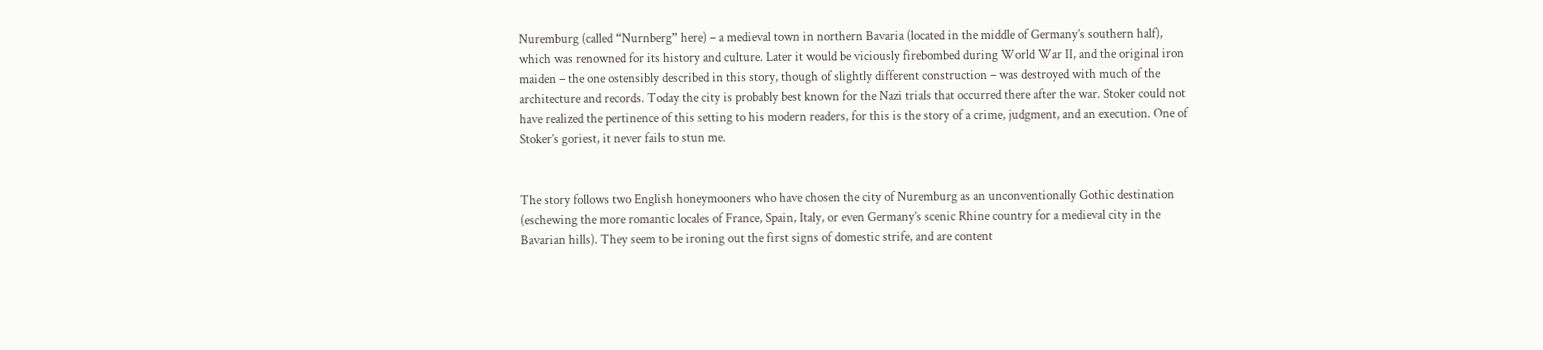Nuremburg (called “Nurnberg” here) – a medieval town in northern Bavaria (located in the middle of Germany’s southern half), which was renowned for its history and culture. Later it would be viciously firebombed during World War II, and the original iron maiden – the one ostensibly described in this story, though of slightly different construction – was destroyed with much of the architecture and records. Today the city is probably best known for the Nazi trials that occurred there after the war. Stoker could not have realized the pertinence of this setting to his modern readers, for this is the story of a crime, judgment, and an execution. One of Stoker’s goriest, it never fails to stun me.


The story follows two English honeymooners who have chosen the city of Nuremburg as an unconventionally Gothic destination (eschewing the more romantic locales of France, Spain, Italy, or even Germany’s scenic Rhine country for a medieval city in the Bavarian hills). They seem to be ironing out the first signs of domestic strife, and are content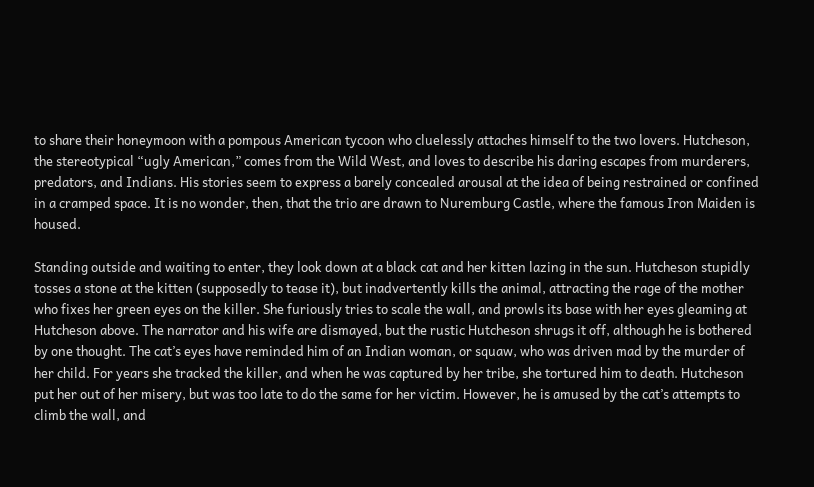to share their honeymoon with a pompous American tycoon who cluelessly attaches himself to the two lovers. Hutcheson, the stereotypical “ugly American,” comes from the Wild West, and loves to describe his daring escapes from murderers, predators, and Indians. His stories seem to express a barely concealed arousal at the idea of being restrained or confined in a cramped space. It is no wonder, then, that the trio are drawn to Nuremburg Castle, where the famous Iron Maiden is housed.

Standing outside and waiting to enter, they look down at a black cat and her kitten lazing in the sun. Hutcheson stupidly tosses a stone at the kitten (supposedly to tease it), but inadvertently kills the animal, attracting the rage of the mother who fixes her green eyes on the killer. She furiously tries to scale the wall, and prowls its base with her eyes gleaming at Hutcheson above. The narrator and his wife are dismayed, but the rustic Hutcheson shrugs it off, although he is bothered by one thought. The cat’s eyes have reminded him of an Indian woman, or squaw, who was driven mad by the murder of her child. For years she tracked the killer, and when he was captured by her tribe, she tortured him to death. Hutcheson put her out of her misery, but was too late to do the same for her victim. However, he is amused by the cat’s attempts to climb the wall, and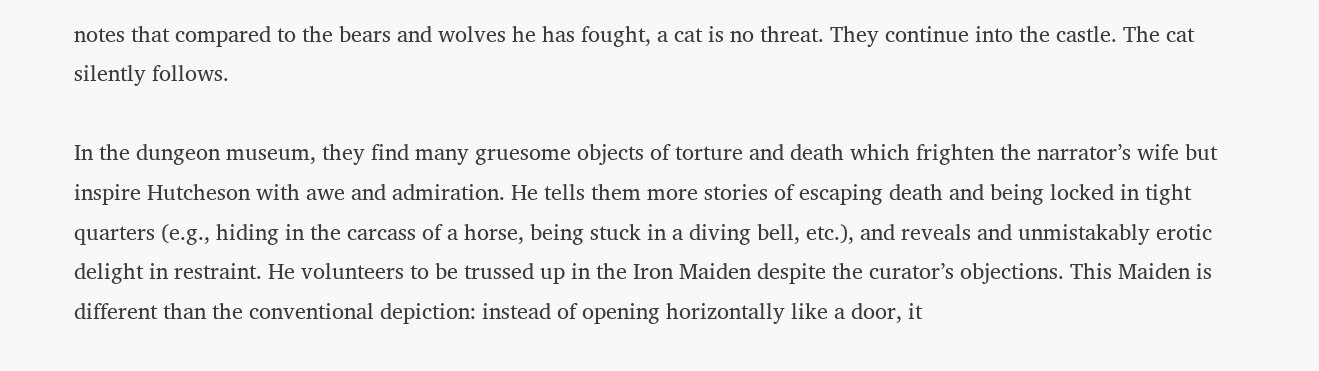notes that compared to the bears and wolves he has fought, a cat is no threat. They continue into the castle. The cat silently follows.

In the dungeon museum, they find many gruesome objects of torture and death which frighten the narrator’s wife but inspire Hutcheson with awe and admiration. He tells them more stories of escaping death and being locked in tight quarters (e.g., hiding in the carcass of a horse, being stuck in a diving bell, etc.), and reveals and unmistakably erotic delight in restraint. He volunteers to be trussed up in the Iron Maiden despite the curator’s objections. This Maiden is different than the conventional depiction: instead of opening horizontally like a door, it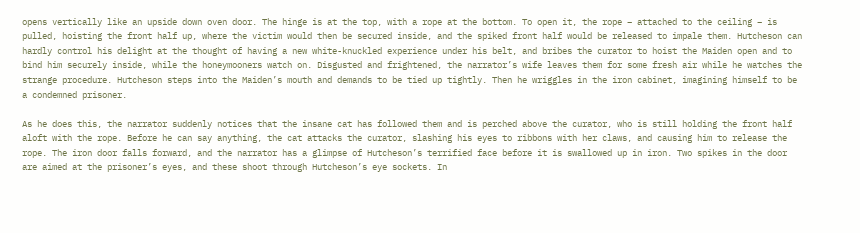opens vertically like an upside down oven door. The hinge is at the top, with a rope at the bottom. To open it, the rope – attached to the ceiling – is pulled, hoisting the front half up, where the victim would then be secured inside, and the spiked front half would be released to impale them. Hutcheson can hardly control his delight at the thought of having a new white-knuckled experience under his belt, and bribes the curator to hoist the Maiden open and to bind him securely inside, while the honeymooners watch on. Disgusted and frightened, the narrator’s wife leaves them for some fresh air while he watches the strange procedure. Hutcheson steps into the Maiden’s mouth and demands to be tied up tightly. Then he wriggles in the iron cabinet, imagining himself to be a condemned prisoner.

As he does this, the narrator suddenly notices that the insane cat has followed them and is perched above the curator, who is still holding the front half aloft with the rope. Before he can say anything, the cat attacks the curator, slashing his eyes to ribbons with her claws, and causing him to release the rope. The iron door falls forward, and the narrator has a glimpse of Hutcheson’s terrified face before it is swallowed up in iron. Two spikes in the door are aimed at the prisoner’s eyes, and these shoot through Hutcheson’s eye sockets. In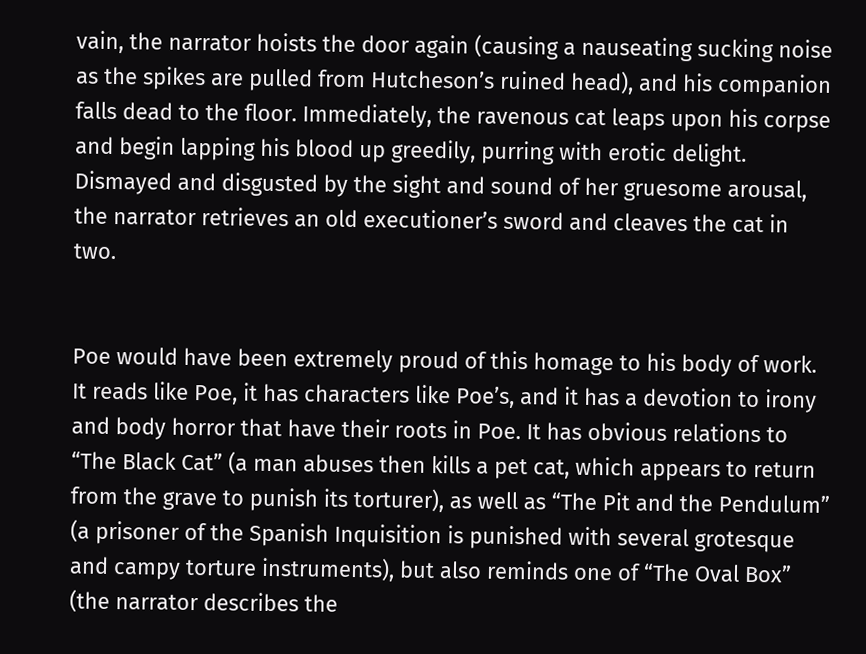vain, the narrator hoists the door again (causing a nauseating sucking noise as the spikes are pulled from Hutcheson’s ruined head), and his companion falls dead to the floor. Immediately, the ravenous cat leaps upon his corpse and begin lapping his blood up greedily, purring with erotic delight. Dismayed and disgusted by the sight and sound of her gruesome arousal, the narrator retrieves an old executioner’s sword and cleaves the cat in two.


Poe would have been extremely proud of this homage to his body of work. It reads like Poe, it has characters like Poe’s, and it has a devotion to irony and body horror that have their roots in Poe. It has obvious relations to “The Black Cat” (a man abuses then kills a pet cat, which appears to return from the grave to punish its torturer), as well as “The Pit and the Pendulum” (a prisoner of the Spanish Inquisition is punished with several grotesque and campy torture instruments), but also reminds one of “The Oval Box” (the narrator describes the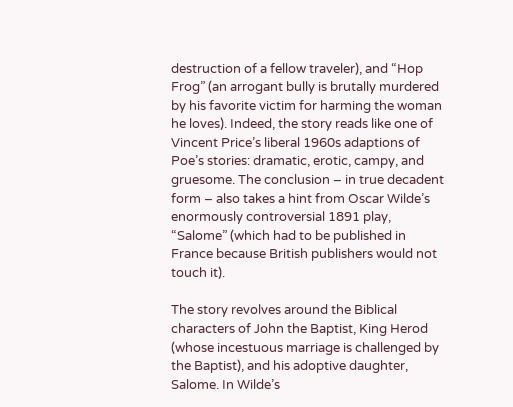destruction of a fellow traveler), and “Hop Frog” (an arrogant bully is brutally murdered by his favorite victim for harming the woman he loves). Indeed, the story reads like one of Vincent Price’s liberal 1960s adaptions of Poe’s stories: dramatic, erotic, campy, and gruesome. The conclusion – in true decadent form – also takes a hint from Oscar Wilde’s enormously controversial 1891 play, “Salome” (which had to be published in France because British publishers would not touch it).

The story revolves around the Biblical characters of John the Baptist, King Herod (whose incestuous marriage is challenged by the Baptist), and his adoptive daughter, Salome. In Wilde’s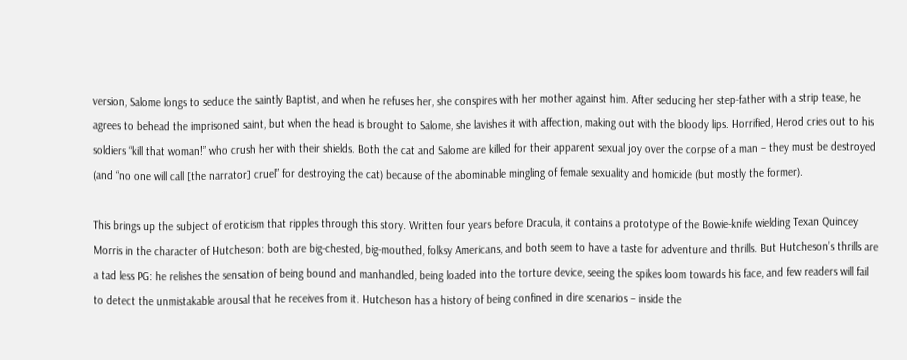version, Salome longs to seduce the saintly Baptist, and when he refuses her, she conspires with her mother against him. After seducing her step-father with a strip tease, he agrees to behead the imprisoned saint, but when the head is brought to Salome, she lavishes it with affection, making out with the bloody lips. Horrified, Herod cries out to his soldiers “kill that woman!” who crush her with their shields. Both the cat and Salome are killed for their apparent sexual joy over the corpse of a man – they must be destroyed (and “no one will call [the narrator] cruel” for destroying the cat) because of the abominable mingling of female sexuality and homicide (but mostly the former).

This brings up the subject of eroticism that ripples through this story. Written four years before Dracula, it contains a prototype of the Bowie-knife wielding Texan Quincey Morris in the character of Hutcheson: both are big-chested, big-mouthed, folksy Americans, and both seem to have a taste for adventure and thrills. But Hutcheson’s thrills are a tad less PG: he relishes the sensation of being bound and manhandled, being loaded into the torture device, seeing the spikes loom towards his face, and few readers will fail to detect the unmistakable arousal that he receives from it. Hutcheson has a history of being confined in dire scenarios – inside the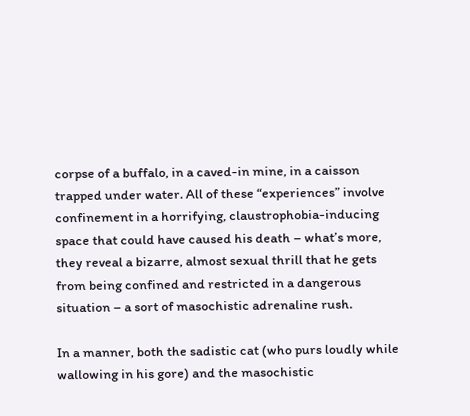corpse of a buffalo, in a caved-in mine, in a caisson trapped under water. All of these “experiences” involve confinement in a horrifying, claustrophobia-inducing space that could have caused his death – what’s more, they reveal a bizarre, almost sexual thrill that he gets from being confined and restricted in a dangerous situation – a sort of masochistic adrenaline rush.

In a manner, both the sadistic cat (who purs loudly while wallowing in his gore) and the masochistic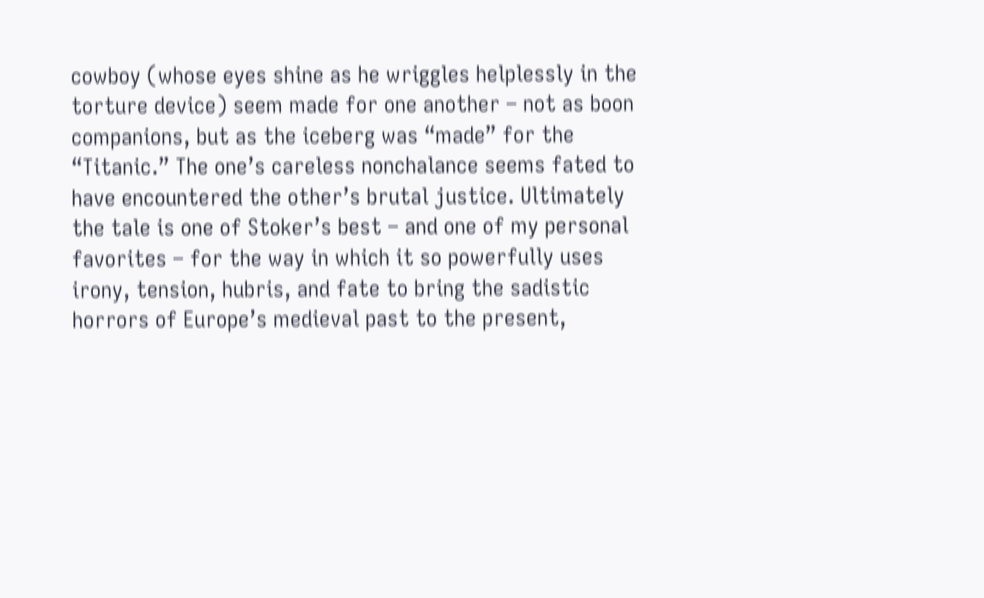cowboy (whose eyes shine as he wriggles helplessly in the torture device) seem made for one another – not as boon companions, but as the iceberg was “made” for the “Titanic.” The one’s careless nonchalance seems fated to have encountered the other’s brutal justice. Ultimately the tale is one of Stoker’s best – and one of my personal favorites – for the way in which it so powerfully uses irony, tension, hubris, and fate to bring the sadistic horrors of Europe’s medieval past to the present,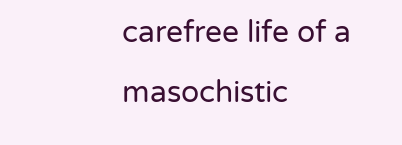carefree life of a masochistic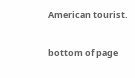American tourist.

bottom of page